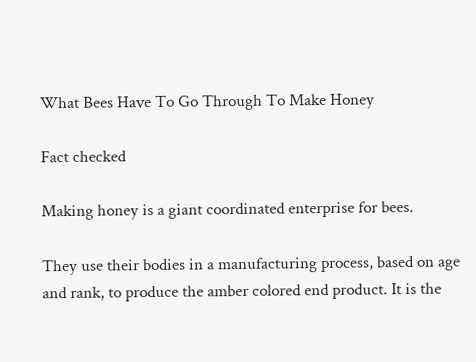What Bees Have To Go Through To Make Honey

Fact checked

Making honey is a giant coordinated enterprise for bees.

They use their bodies in a manufacturing process, based on age and rank, to produce the amber colored end product. It is the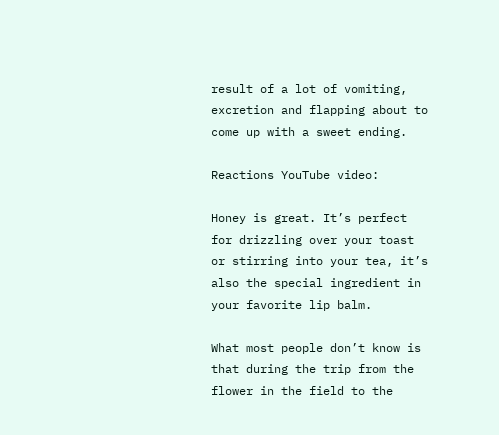result of a lot of vomiting, excretion and flapping about to come up with a sweet ending.

Reactions YouTube video:

Honey is great. It’s perfect for drizzling over your toast or stirring into your tea, it’s also the special ingredient in your favorite lip balm.

What most people don’t know is that during the trip from the flower in the field to the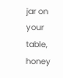jar on your table, honey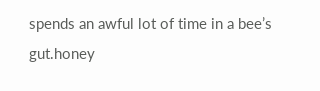spends an awful lot of time in a bee’s gut.honey